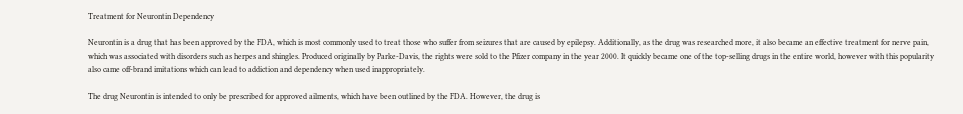Treatment for Neurontin Dependency

Neurontin is a drug that has been approved by the FDA, which is most commonly used to treat those who suffer from seizures that are caused by epilepsy. Additionally, as the drug was researched more, it also became an effective treatment for nerve pain, which was associated with disorders such as herpes and shingles. Produced originally by Parke-Davis, the rights were sold to the Pfizer company in the year 2000. It quickly became one of the top-selling drugs in the entire world, however with this popularity also came off-brand imitations which can lead to addiction and dependency when used inappropriately.

The drug Neurontin is intended to only be prescribed for approved ailments, which have been outlined by the FDA. However, the drug is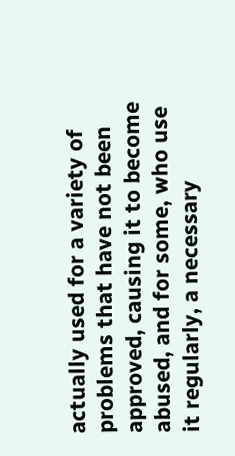actually used for a variety of problems that have not been approved, causing it to become abused, and for some, who use it regularly, a necessary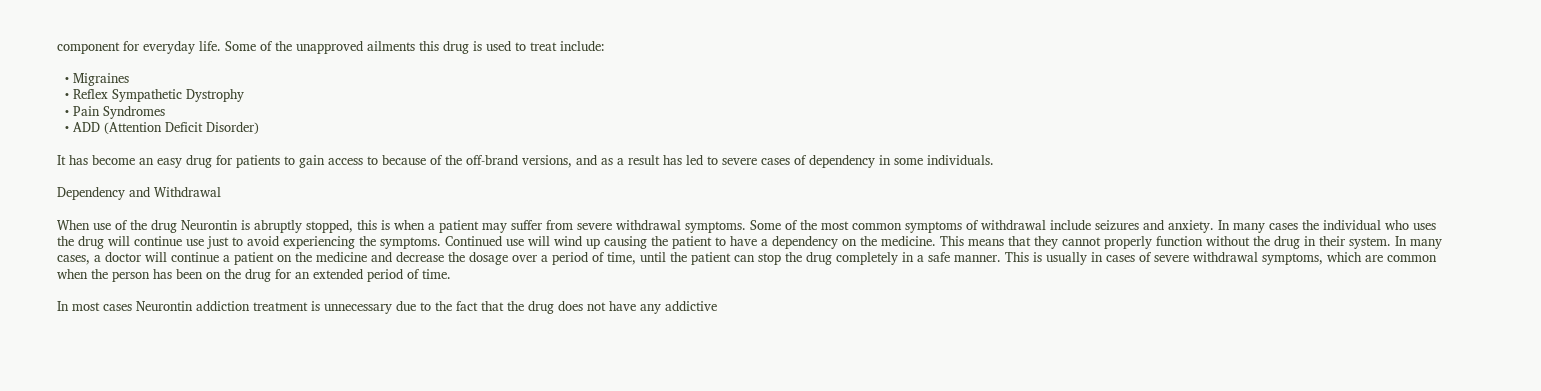component for everyday life. Some of the unapproved ailments this drug is used to treat include:

  • Migraines
  • Reflex Sympathetic Dystrophy
  • Pain Syndromes
  • ADD (Attention Deficit Disorder)

It has become an easy drug for patients to gain access to because of the off-brand versions, and as a result has led to severe cases of dependency in some individuals.

Dependency and Withdrawal

When use of the drug Neurontin is abruptly stopped, this is when a patient may suffer from severe withdrawal symptoms. Some of the most common symptoms of withdrawal include seizures and anxiety. In many cases the individual who uses the drug will continue use just to avoid experiencing the symptoms. Continued use will wind up causing the patient to have a dependency on the medicine. This means that they cannot properly function without the drug in their system. In many cases, a doctor will continue a patient on the medicine and decrease the dosage over a period of time, until the patient can stop the drug completely in a safe manner. This is usually in cases of severe withdrawal symptoms, which are common when the person has been on the drug for an extended period of time.

In most cases Neurontin addiction treatment is unnecessary due to the fact that the drug does not have any addictive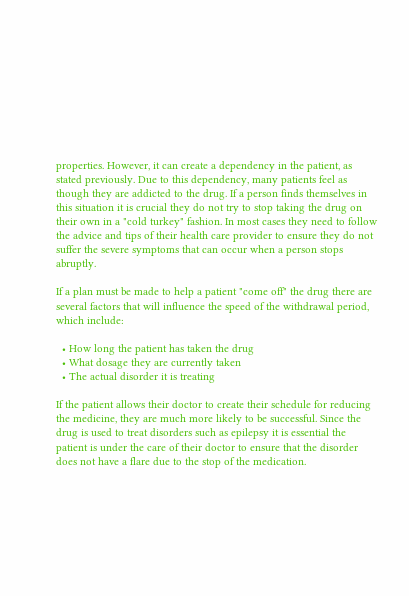properties. However, it can create a dependency in the patient, as stated previously. Due to this dependency, many patients feel as though they are addicted to the drug. If a person finds themselves in this situation it is crucial they do not try to stop taking the drug on their own in a "cold turkey" fashion. In most cases they need to follow the advice and tips of their health care provider to ensure they do not suffer the severe symptoms that can occur when a person stops abruptly.

If a plan must be made to help a patient "come off" the drug there are several factors that will influence the speed of the withdrawal period, which include:

  • How long the patient has taken the drug
  • What dosage they are currently taken
  • The actual disorder it is treating

If the patient allows their doctor to create their schedule for reducing the medicine, they are much more likely to be successful. Since the drug is used to treat disorders such as epilepsy it is essential the patient is under the care of their doctor to ensure that the disorder does not have a flare due to the stop of the medication.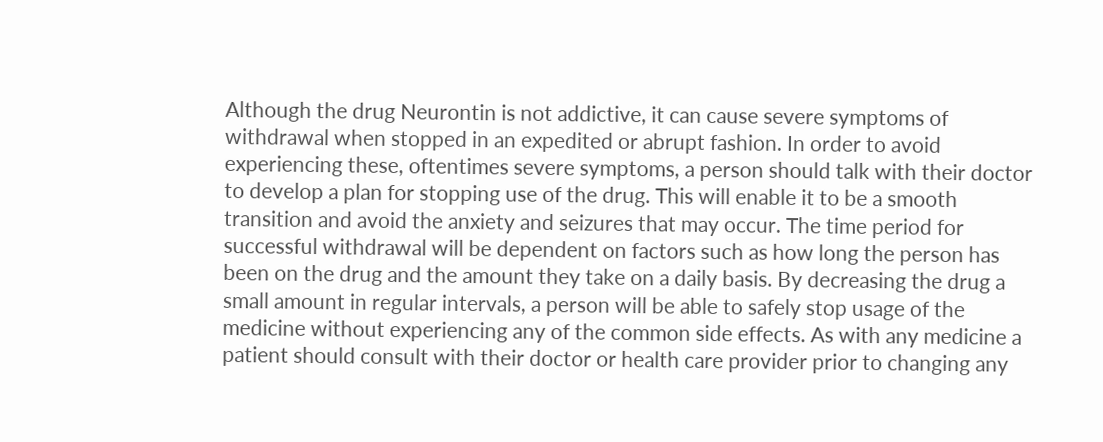Although the drug Neurontin is not addictive, it can cause severe symptoms of withdrawal when stopped in an expedited or abrupt fashion. In order to avoid experiencing these, oftentimes severe symptoms, a person should talk with their doctor to develop a plan for stopping use of the drug. This will enable it to be a smooth transition and avoid the anxiety and seizures that may occur. The time period for successful withdrawal will be dependent on factors such as how long the person has been on the drug and the amount they take on a daily basis. By decreasing the drug a small amount in regular intervals, a person will be able to safely stop usage of the medicine without experiencing any of the common side effects. As with any medicine a patient should consult with their doctor or health care provider prior to changing any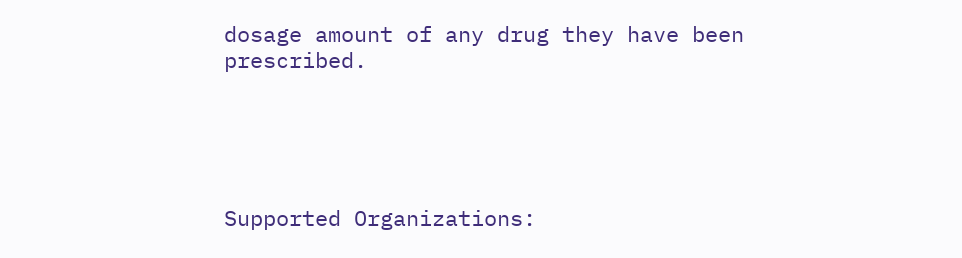dosage amount of any drug they have been prescribed.





Supported Organizations: